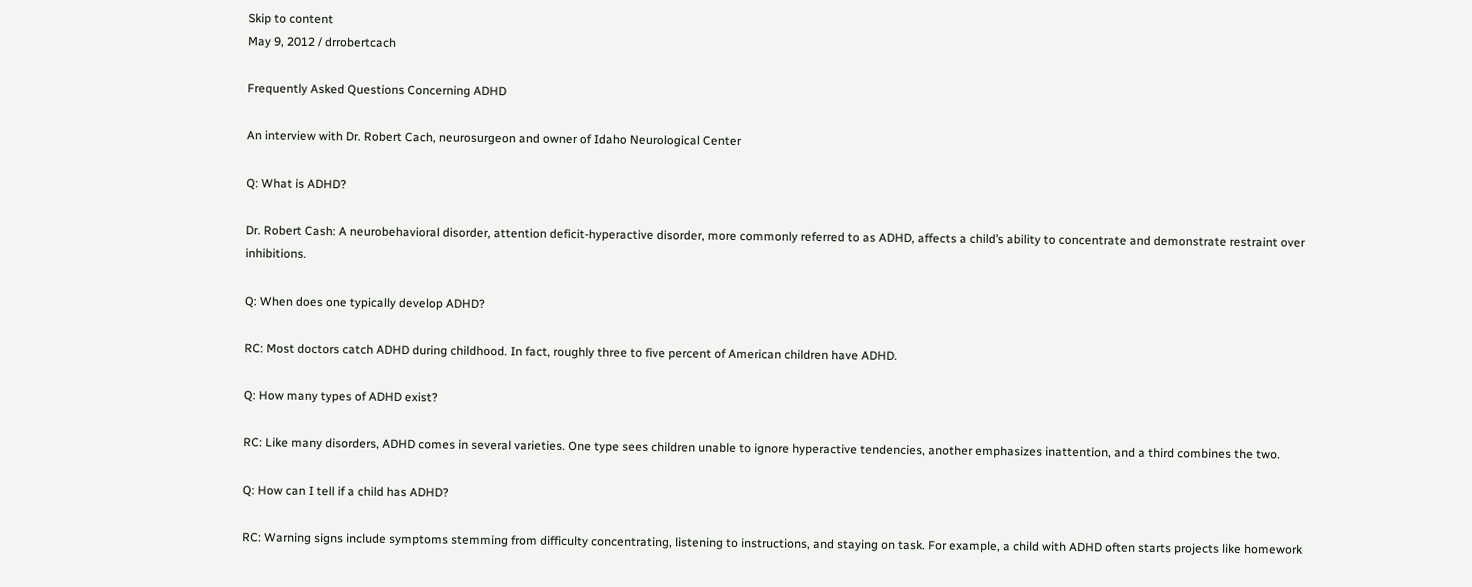Skip to content
May 9, 2012 / drrobertcach

Frequently Asked Questions Concerning ADHD

An interview with Dr. Robert Cach, neurosurgeon and owner of Idaho Neurological Center

Q: What is ADHD?

Dr. Robert Cash: A neurobehavioral disorder, attention deficit-hyperactive disorder, more commonly referred to as ADHD, affects a child’s ability to concentrate and demonstrate restraint over inhibitions.

Q: When does one typically develop ADHD?

RC: Most doctors catch ADHD during childhood. In fact, roughly three to five percent of American children have ADHD.

Q: How many types of ADHD exist?

RC: Like many disorders, ADHD comes in several varieties. One type sees children unable to ignore hyperactive tendencies, another emphasizes inattention, and a third combines the two.

Q: How can I tell if a child has ADHD?

RC: Warning signs include symptoms stemming from difficulty concentrating, listening to instructions, and staying on task. For example, a child with ADHD often starts projects like homework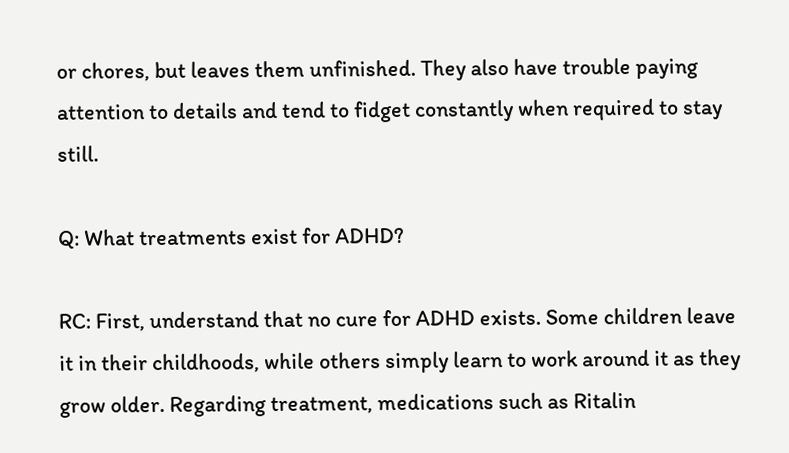or chores, but leaves them unfinished. They also have trouble paying attention to details and tend to fidget constantly when required to stay still.

Q: What treatments exist for ADHD?

RC: First, understand that no cure for ADHD exists. Some children leave it in their childhoods, while others simply learn to work around it as they grow older. Regarding treatment, medications such as Ritalin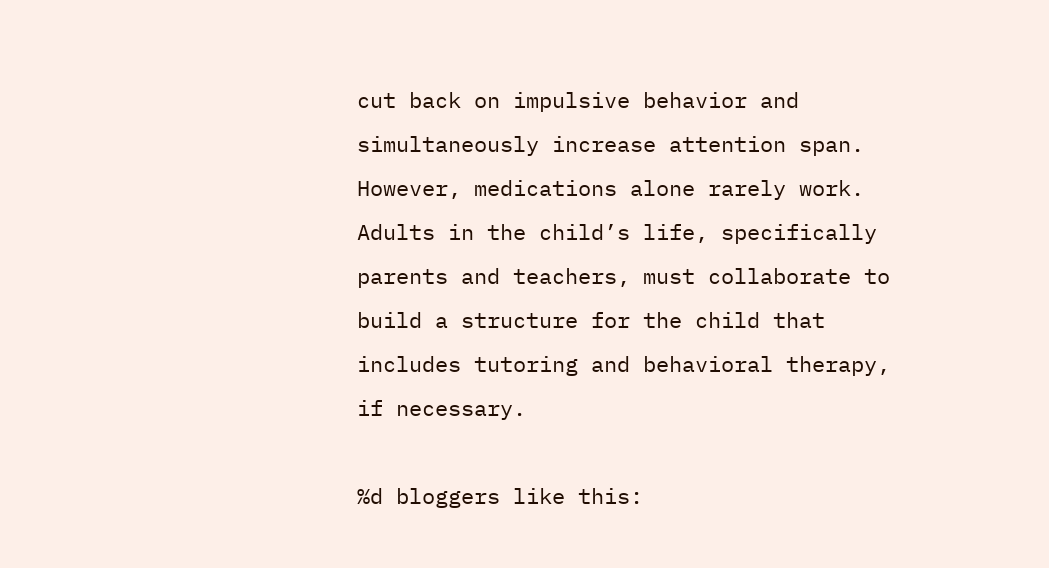cut back on impulsive behavior and simultaneously increase attention span. However, medications alone rarely work. Adults in the child’s life, specifically parents and teachers, must collaborate to build a structure for the child that includes tutoring and behavioral therapy, if necessary.

%d bloggers like this: